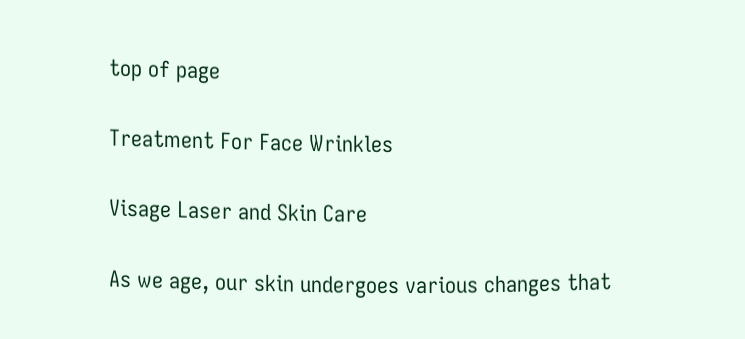top of page

Treatment For Face Wrinkles

Visage Laser and Skin Care

As we age, our skin undergoes various changes that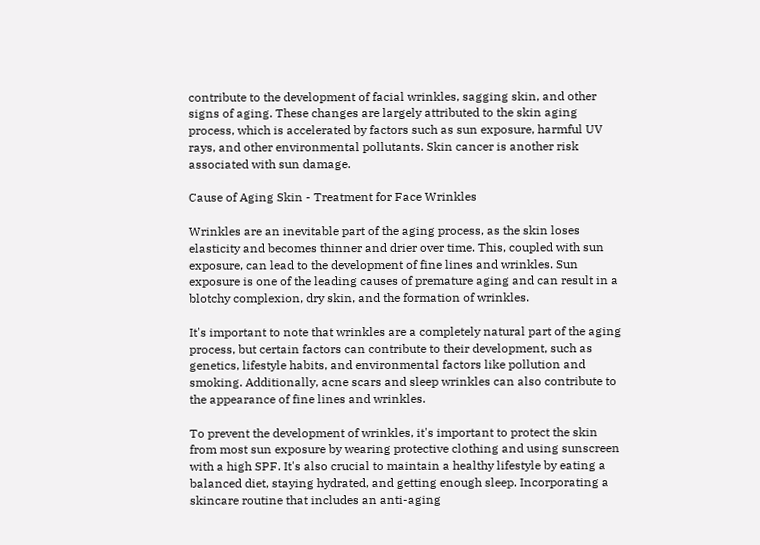contribute to the development of facial wrinkles, sagging skin, and other signs of aging. These changes are largely attributed to the skin aging process, which is accelerated by factors such as sun exposure, harmful UV rays, and other environmental pollutants. Skin cancer is another risk associated with sun damage.

Cause of Aging Skin - Treatment for Face Wrinkles

Wrinkles are an inevitable part of the aging process, as the skin loses elasticity and becomes thinner and drier over time. This, coupled with sun exposure, can lead to the development of fine lines and wrinkles. Sun exposure is one of the leading causes of premature aging and can result in a blotchy complexion, dry skin, and the formation of wrinkles.

It's important to note that wrinkles are a completely natural part of the aging process, but certain factors can contribute to their development, such as genetics, lifestyle habits, and environmental factors like pollution and smoking. Additionally, acne scars and sleep wrinkles can also contribute to the appearance of fine lines and wrinkles.

To prevent the development of wrinkles, it's important to protect the skin from most sun exposure by wearing protective clothing and using sunscreen with a high SPF. It's also crucial to maintain a healthy lifestyle by eating a balanced diet, staying hydrated, and getting enough sleep. Incorporating a skincare routine that includes an anti-aging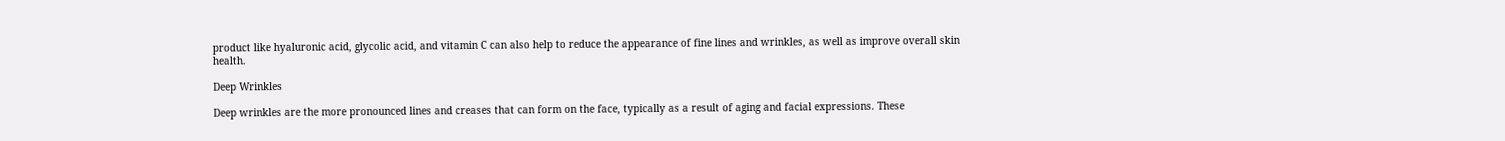product like hyaluronic acid, glycolic acid, and vitamin C can also help to reduce the appearance of fine lines and wrinkles, as well as improve overall skin health.

Deep Wrinkles

Deep wrinkles are the more pronounced lines and creases that can form on the face, typically as a result of aging and facial expressions. These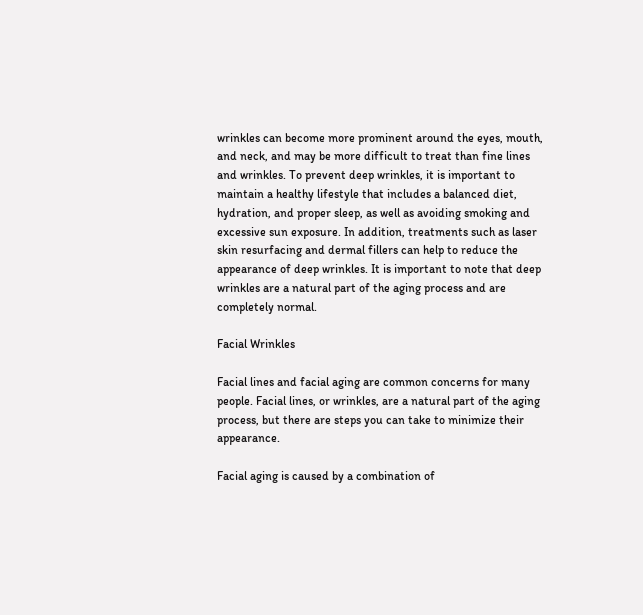wrinkles can become more prominent around the eyes, mouth, and neck, and may be more difficult to treat than fine lines and wrinkles. To prevent deep wrinkles, it is important to maintain a healthy lifestyle that includes a balanced diet, hydration, and proper sleep, as well as avoiding smoking and excessive sun exposure. In addition, treatments such as laser skin resurfacing and dermal fillers can help to reduce the appearance of deep wrinkles. It is important to note that deep wrinkles are a natural part of the aging process and are completely normal.

Facial Wrinkles

Facial lines and facial aging are common concerns for many people. Facial lines, or wrinkles, are a natural part of the aging process, but there are steps you can take to minimize their appearance.

Facial aging is caused by a combination of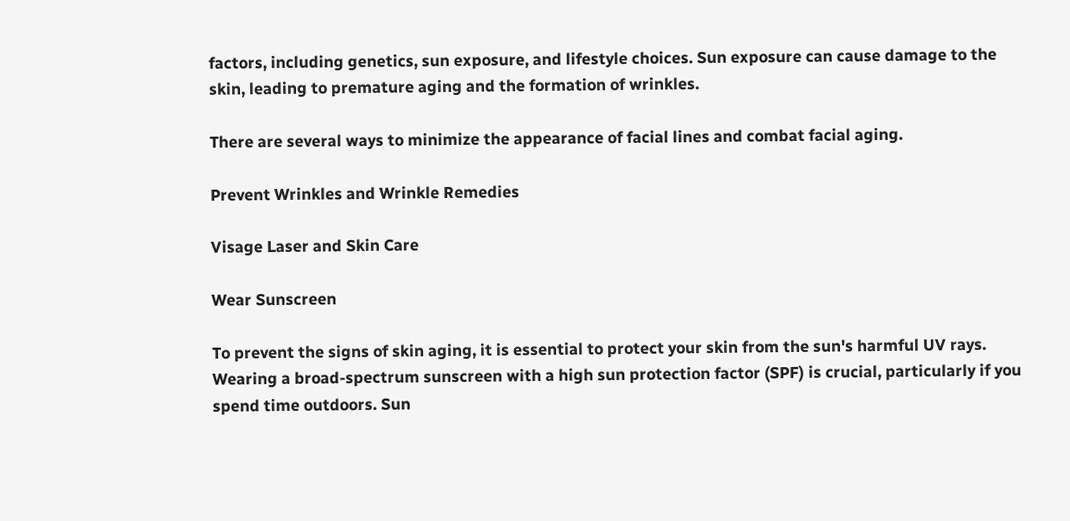factors, including genetics, sun exposure, and lifestyle choices. Sun exposure can cause damage to the skin, leading to premature aging and the formation of wrinkles.

There are several ways to minimize the appearance of facial lines and combat facial aging.

Prevent Wrinkles and Wrinkle Remedies

Visage Laser and Skin Care

Wear Sunscreen

To prevent the signs of skin aging, it is essential to protect your skin from the sun's harmful UV rays. Wearing a broad-spectrum sunscreen with a high sun protection factor (SPF) is crucial, particularly if you spend time outdoors. Sun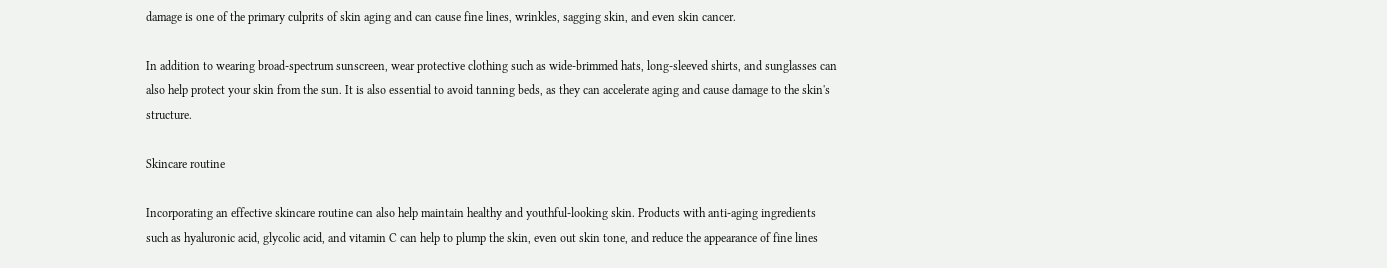damage is one of the primary culprits of skin aging and can cause fine lines, wrinkles, sagging skin, and even skin cancer.

In addition to wearing broad-spectrum sunscreen, wear protective clothing such as wide-brimmed hats, long-sleeved shirts, and sunglasses can also help protect your skin from the sun. It is also essential to avoid tanning beds, as they can accelerate aging and cause damage to the skin's structure.

Skincare routine

Incorporating an effective skincare routine can also help maintain healthy and youthful-looking skin. Products with anti-aging ingredients such as hyaluronic acid, glycolic acid, and vitamin C can help to plump the skin, even out skin tone, and reduce the appearance of fine lines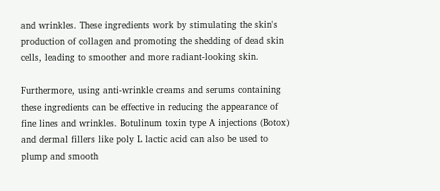and wrinkles. These ingredients work by stimulating the skin's production of collagen and promoting the shedding of dead skin cells, leading to smoother and more radiant-looking skin.

Furthermore, using anti-wrinkle creams and serums containing these ingredients can be effective in reducing the appearance of fine lines and wrinkles. Botulinum toxin type A injections (Botox) and dermal fillers like poly L lactic acid can also be used to plump and smooth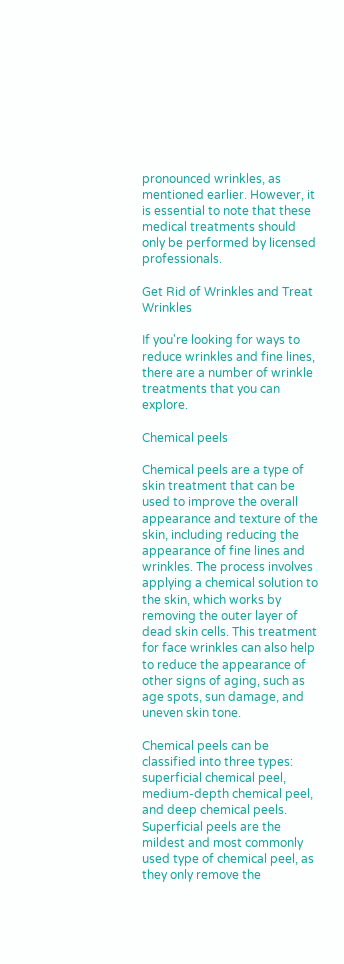pronounced wrinkles, as mentioned earlier. However, it is essential to note that these medical treatments should only be performed by licensed professionals.

Get Rid of Wrinkles and Treat Wrinkles

If you're looking for ways to reduce wrinkles and fine lines, there are a number of wrinkle treatments that you can explore.

Chemical peels

Chemical peels are a type of skin treatment that can be used to improve the overall appearance and texture of the skin, including reducing the appearance of fine lines and wrinkles. The process involves applying a chemical solution to the skin, which works by removing the outer layer of dead skin cells. This treatment for face wrinkles can also help to reduce the appearance of other signs of aging, such as age spots, sun damage, and uneven skin tone.

Chemical peels can be classified into three types: superficial chemical peel, medium-depth chemical peel, and deep chemical peels. Superficial peels are the mildest and most commonly used type of chemical peel, as they only remove the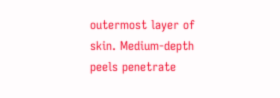outermost layer of skin. Medium-depth peels penetrate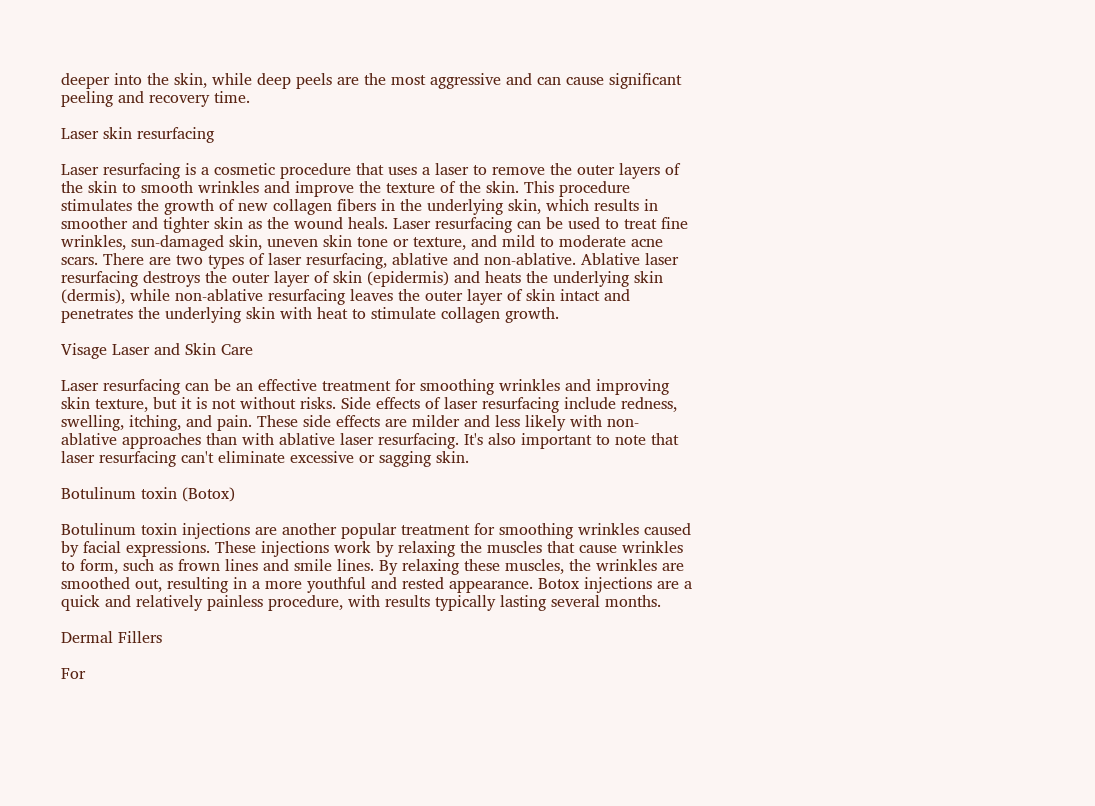deeper into the skin, while deep peels are the most aggressive and can cause significant peeling and recovery time.

Laser skin resurfacing

Laser resurfacing is a cosmetic procedure that uses a laser to remove the outer layers of the skin to smooth wrinkles and improve the texture of the skin. This procedure stimulates the growth of new collagen fibers in the underlying skin, which results in smoother and tighter skin as the wound heals. Laser resurfacing can be used to treat fine wrinkles, sun-damaged skin, uneven skin tone or texture, and mild to moderate acne scars. There are two types of laser resurfacing, ablative and non-ablative. Ablative laser resurfacing destroys the outer layer of skin (epidermis) and heats the underlying skin (dermis), while non-ablative resurfacing leaves the outer layer of skin intact and penetrates the underlying skin with heat to stimulate collagen growth.

Visage Laser and Skin Care

Laser resurfacing can be an effective treatment for smoothing wrinkles and improving skin texture, but it is not without risks. Side effects of laser resurfacing include redness, swelling, itching, and pain. These side effects are milder and less likely with non-ablative approaches than with ablative laser resurfacing. It's also important to note that laser resurfacing can't eliminate excessive or sagging skin.

Botulinum toxin (Botox)

Botulinum toxin injections are another popular treatment for smoothing wrinkles caused by facial expressions. These injections work by relaxing the muscles that cause wrinkles to form, such as frown lines and smile lines. By relaxing these muscles, the wrinkles are smoothed out, resulting in a more youthful and rested appearance. Botox injections are a quick and relatively painless procedure, with results typically lasting several months.

Dermal Fillers

For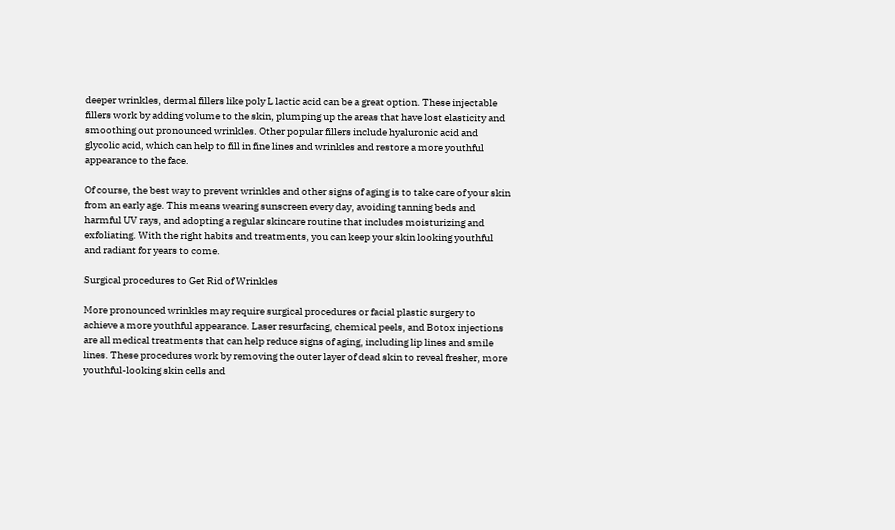deeper wrinkles, dermal fillers like poly L lactic acid can be a great option. These injectable fillers work by adding volume to the skin, plumping up the areas that have lost elasticity and smoothing out pronounced wrinkles. Other popular fillers include hyaluronic acid and glycolic acid, which can help to fill in fine lines and wrinkles and restore a more youthful appearance to the face.

Of course, the best way to prevent wrinkles and other signs of aging is to take care of your skin from an early age. This means wearing sunscreen every day, avoiding tanning beds and harmful UV rays, and adopting a regular skincare routine that includes moisturizing and exfoliating. With the right habits and treatments, you can keep your skin looking youthful and radiant for years to come.

Surgical procedures to Get Rid of Wrinkles

More pronounced wrinkles may require surgical procedures or facial plastic surgery to achieve a more youthful appearance. Laser resurfacing, chemical peels, and Botox injections are all medical treatments that can help reduce signs of aging, including lip lines and smile lines. These procedures work by removing the outer layer of dead skin to reveal fresher, more youthful-looking skin cells and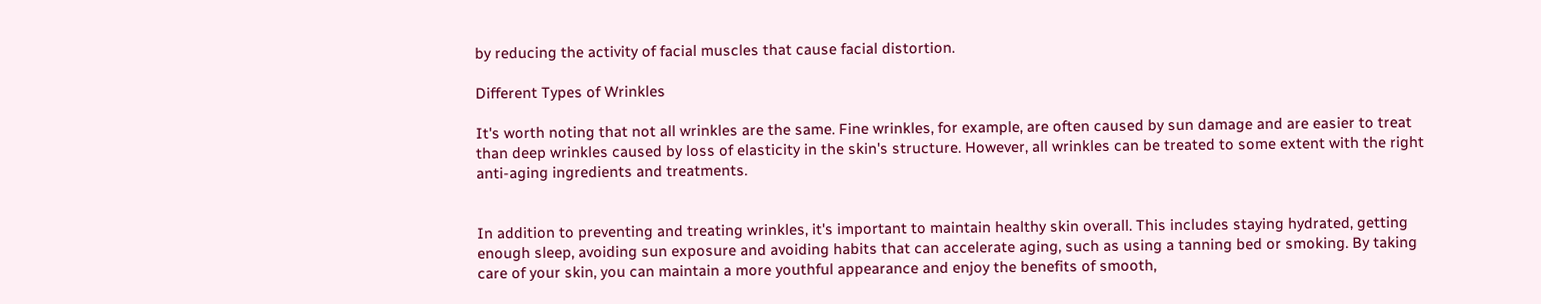by reducing the activity of facial muscles that cause facial distortion.

Different Types of Wrinkles

It's worth noting that not all wrinkles are the same. Fine wrinkles, for example, are often caused by sun damage and are easier to treat than deep wrinkles caused by loss of elasticity in the skin's structure. However, all wrinkles can be treated to some extent with the right anti-aging ingredients and treatments.


In addition to preventing and treating wrinkles, it's important to maintain healthy skin overall. This includes staying hydrated, getting enough sleep, avoiding sun exposure and avoiding habits that can accelerate aging, such as using a tanning bed or smoking. By taking care of your skin, you can maintain a more youthful appearance and enjoy the benefits of smooth,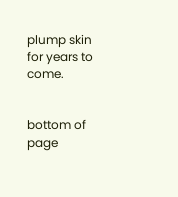plump skin for years to come.


bottom of page